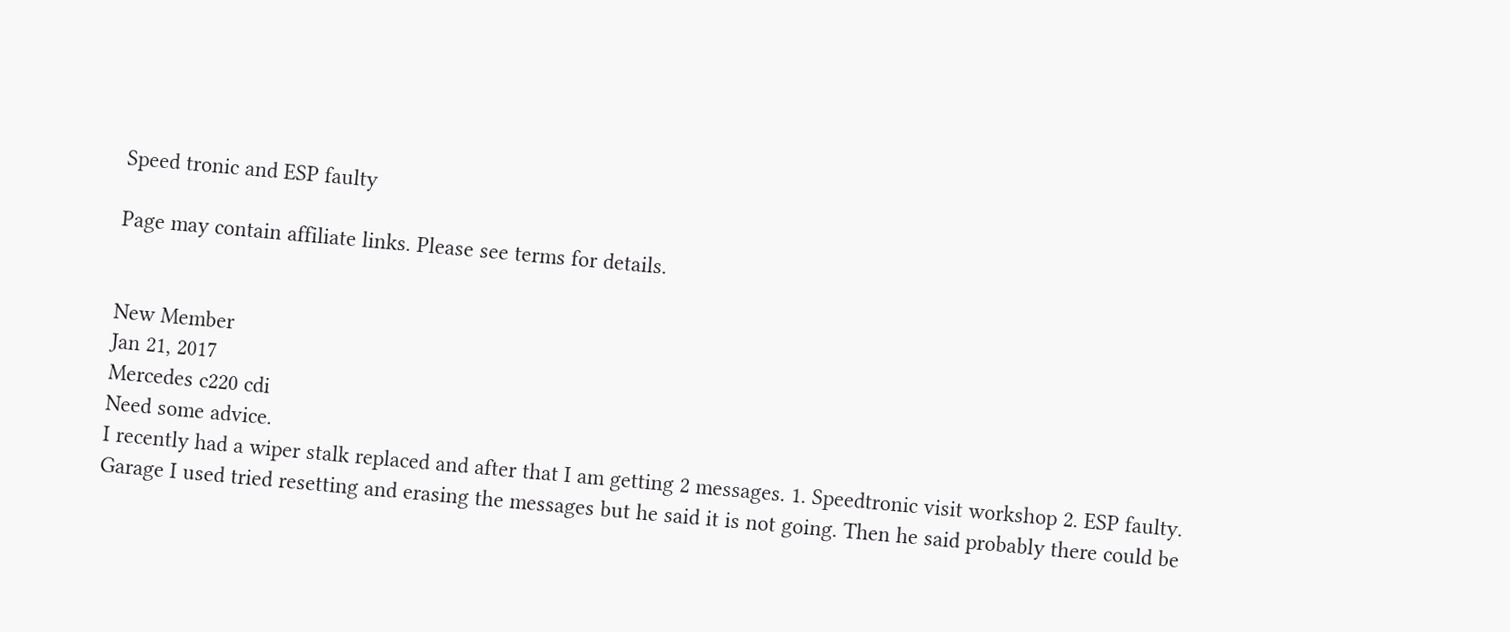Speed tronic and ESP faulty

Page may contain affiliate links. Please see terms for details.


New Member
Jan 21, 2017
Mercedes c220 cdi
Need some advice.
I recently had a wiper stalk replaced and after that I am getting 2 messages. 1. Speedtronic visit workshop 2. ESP faulty.
Garage I used tried resetting and erasing the messages but he said it is not going. Then he said probably there could be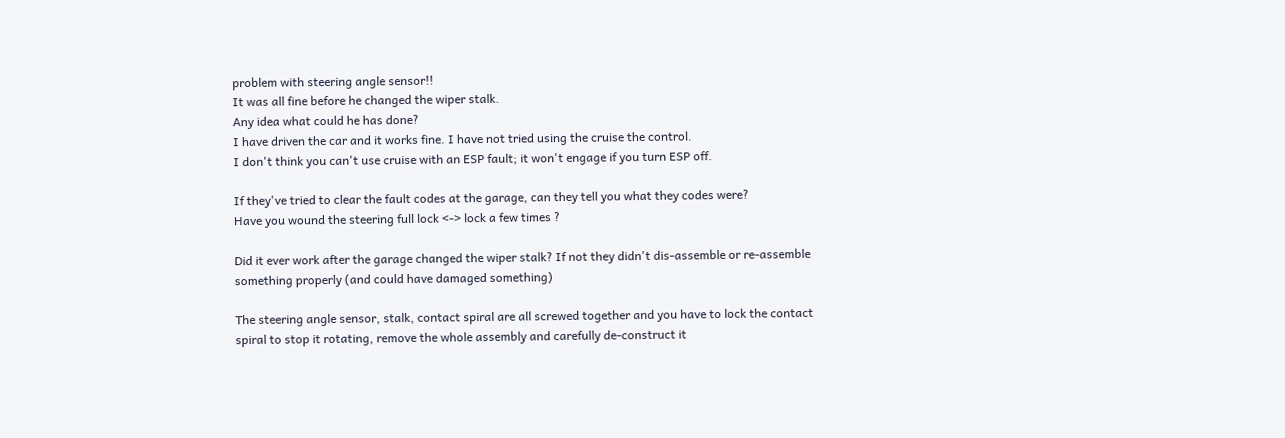problem with steering angle sensor!!
It was all fine before he changed the wiper stalk.
Any idea what could he has done?
I have driven the car and it works fine. I have not tried using the cruise the control.
I don't think you can't use cruise with an ESP fault; it won't engage if you turn ESP off.

If they've tried to clear the fault codes at the garage, can they tell you what they codes were?
Have you wound the steering full lock <-> lock a few times ?

Did it ever work after the garage changed the wiper stalk? If not they didn't dis-assemble or re-assemble something properly (and could have damaged something)

The steering angle sensor, stalk, contact spiral are all screwed together and you have to lock the contact spiral to stop it rotating, remove the whole assembly and carefully de-construct it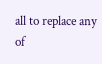all to replace any of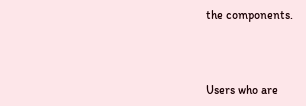the components.



Users who are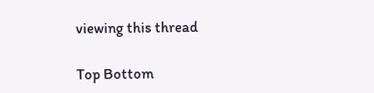viewing this thread

Top Bottom